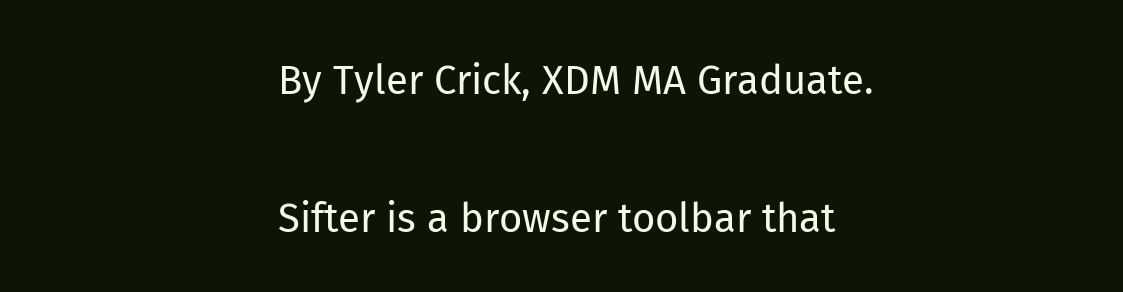By Tyler Crick, XDM MA Graduate.

Sifter is a browser toolbar that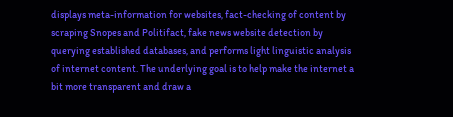displays meta-information for websites, fact-checking of content by scraping Snopes and Politifact, fake news website detection by querying established databases, and performs light linguistic analysis of internet content. The underlying goal is to help make the internet a bit more transparent and draw a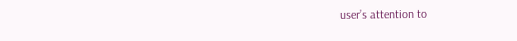user’s attention to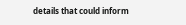details that could inform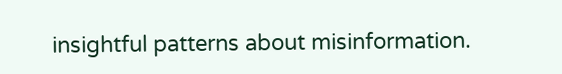insightful patterns about misinformation.